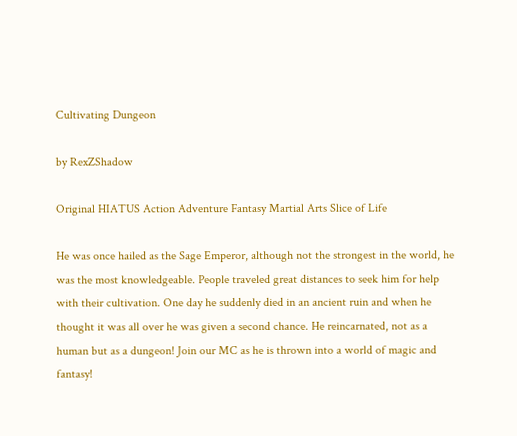Cultivating Dungeon

by RexZShadow

Original HIATUS Action Adventure Fantasy Martial Arts Slice of Life

He was once hailed as the Sage Emperor, although not the strongest in the world, he was the most knowledgeable. People traveled great distances to seek him for help with their cultivation. One day he suddenly died in an ancient ruin and when he thought it was all over he was given a second chance. He reincarnated, not as a human but as a dungeon! Join our MC as he is thrown into a world of magic and fantasy!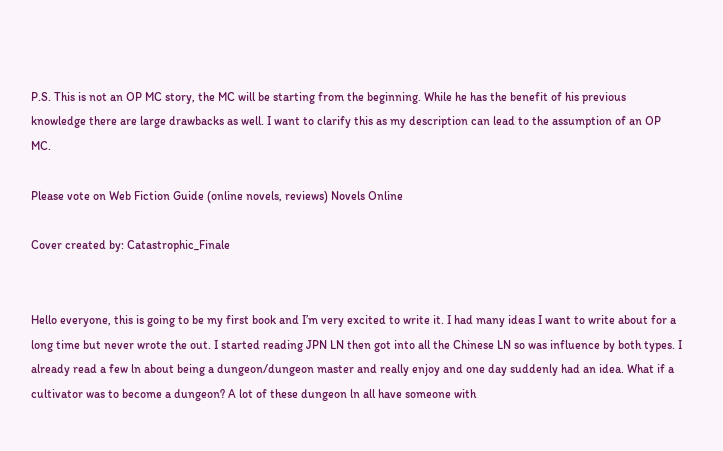P.S. This is not an OP MC story, the MC will be starting from the beginning. While he has the benefit of his previous knowledge there are large drawbacks as well. I want to clarify this as my description can lead to the assumption of an OP MC.

Please vote on Web Fiction Guide (online novels, reviews) Novels Online

Cover created by: Catastrophic_Finale


Hello everyone, this is going to be my first book and I’m very excited to write it. I had many ideas I want to write about for a long time but never wrote the out. I started reading JPN LN then got into all the Chinese LN so was influence by both types. I already read a few ln about being a dungeon/dungeon master and really enjoy and one day suddenly had an idea. What if a cultivator was to become a dungeon? A lot of these dungeon ln all have someone with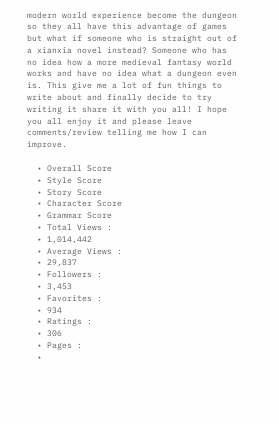modern world experience become the dungeon so they all have this advantage of games but what if someone who is straight out of a xianxia novel instead? Someone who has no idea how a more medieval fantasy world works and have no idea what a dungeon even is. This give me a lot of fun things to write about and finally decide to try writing it share it with you all! I hope you all enjoy it and please leave comments/review telling me how I can improve.

  • Overall Score
  • Style Score
  • Story Score
  • Character Score
  • Grammar Score
  • Total Views :
  • 1,014,442
  • Average Views :
  • 29,837
  • Followers :
  • 3,453
  • Favorites :
  • 934
  • Ratings :
  • 306
  • Pages :
  •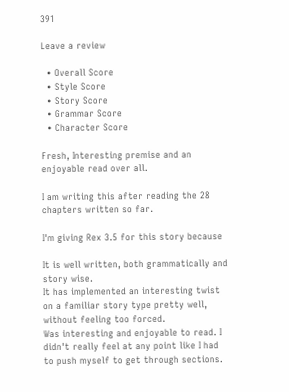391

Leave a review

  • Overall Score
  • Style Score
  • Story Score
  • Grammar Score
  • Character Score

Fresh, Interesting premise and an enjoyable read over all.

I am writing this after reading the 28 chapters written so far.

I'm giving Rex 3.5 for this story because

It is well written, both grammatically and story wise.
It has implemented an interesting twist on a familiar story type pretty well, without feeling too forced.
Was interesting and enjoyable to read. I didn't really feel at any point like I had to push myself to get through sections.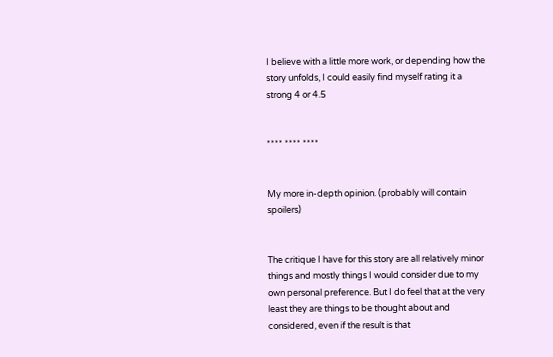I believe with a little more work, or depending how the story unfolds, I could easily find myself rating it a strong 4 or 4.5


**** **** ****


My more in-depth opinion. (probably will contain spoilers)


The critique I have for this story are all relatively minor things and mostly things I would consider due to my own personal preference. But I do feel that at the very least they are things to be thought about and considered, even if the result is that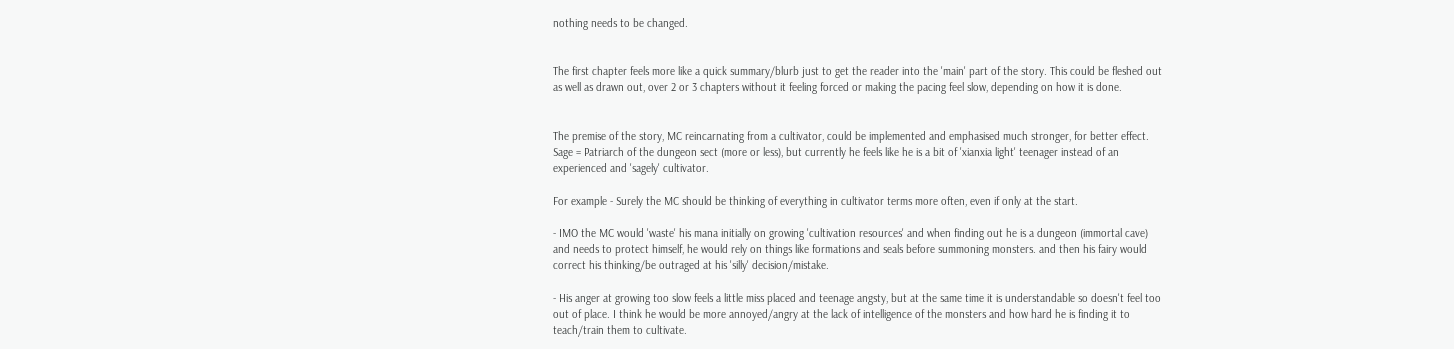nothing needs to be changed.


The first chapter feels more like a quick summary/blurb just to get the reader into the 'main' part of the story. This could be fleshed out as well as drawn out, over 2 or 3 chapters without it feeling forced or making the pacing feel slow, depending on how it is done.


The premise of the story, MC reincarnating from a cultivator, could be implemented and emphasised much stronger, for better effect. Sage = Patriarch of the dungeon sect (more or less), but currently he feels like he is a bit of 'xianxia light' teenager instead of an experienced and 'sagely' cultivator.

For example - Surely the MC should be thinking of everything in cultivator terms more often, even if only at the start.

- IMO the MC would 'waste' his mana initially on growing 'cultivation resources' and when finding out he is a dungeon (immortal cave) and needs to protect himself, he would rely on things like formations and seals before summoning monsters. and then his fairy would correct his thinking/be outraged at his 'silly' decision/mistake.

- His anger at growing too slow feels a little miss placed and teenage angsty, but at the same time it is understandable so doesn't feel too out of place. I think he would be more annoyed/angry at the lack of intelligence of the monsters and how hard he is finding it to teach/train them to cultivate.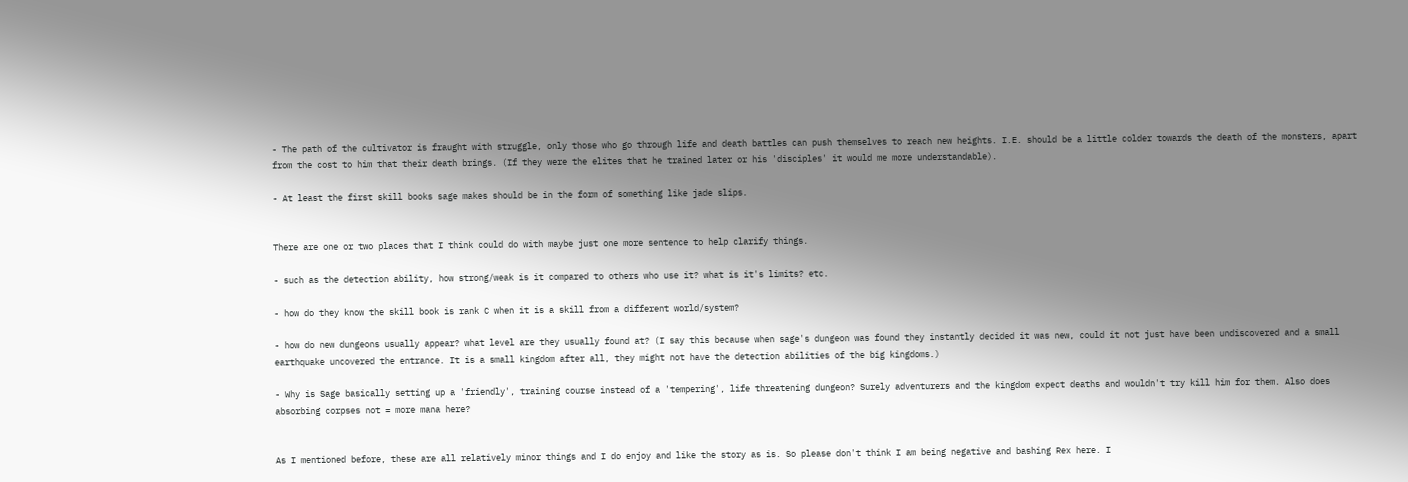- The path of the cultivator is fraught with struggle, only those who go through life and death battles can push themselves to reach new heights. I.E. should be a little colder towards the death of the monsters, apart from the cost to him that their death brings. (If they were the elites that he trained later or his 'disciples' it would me more understandable).

- At least the first skill books sage makes should be in the form of something like jade slips.


There are one or two places that I think could do with maybe just one more sentence to help clarify things.

- such as the detection ability, how strong/weak is it compared to others who use it? what is it's limits? etc.

- how do they know the skill book is rank C when it is a skill from a different world/system?

- how do new dungeons usually appear? what level are they usually found at? (I say this because when sage's dungeon was found they instantly decided it was new, could it not just have been undiscovered and a small earthquake uncovered the entrance. It is a small kingdom after all, they might not have the detection abilities of the big kingdoms.)

- Why is Sage basically setting up a 'friendly', training course instead of a 'tempering', life threatening dungeon? Surely adventurers and the kingdom expect deaths and wouldn't try kill him for them. Also does absorbing corpses not = more mana here?


As I mentioned before, these are all relatively minor things and I do enjoy and like the story as is. So please don't think I am being negative and bashing Rex here. I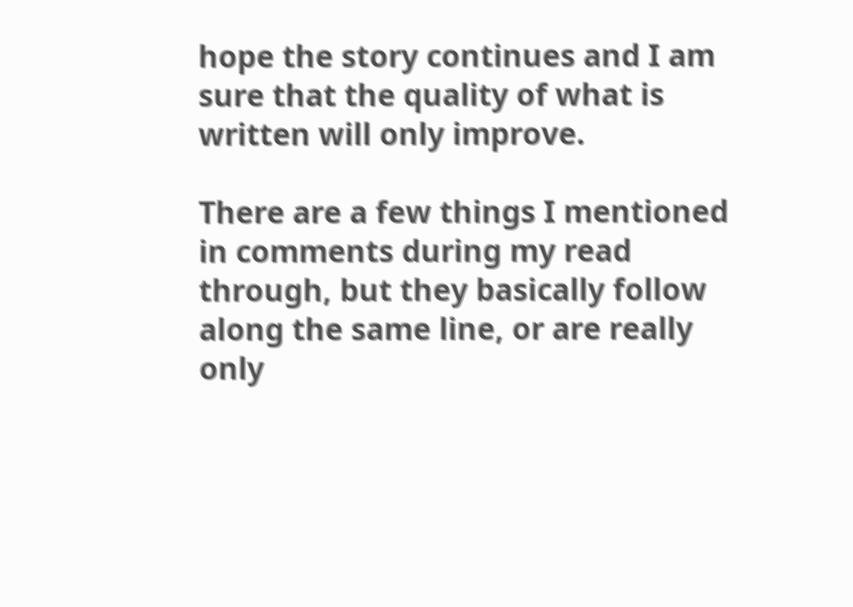hope the story continues and I am sure that the quality of what is written will only improve.

There are a few things I mentioned in comments during my read through, but they basically follow along the same line, or are really only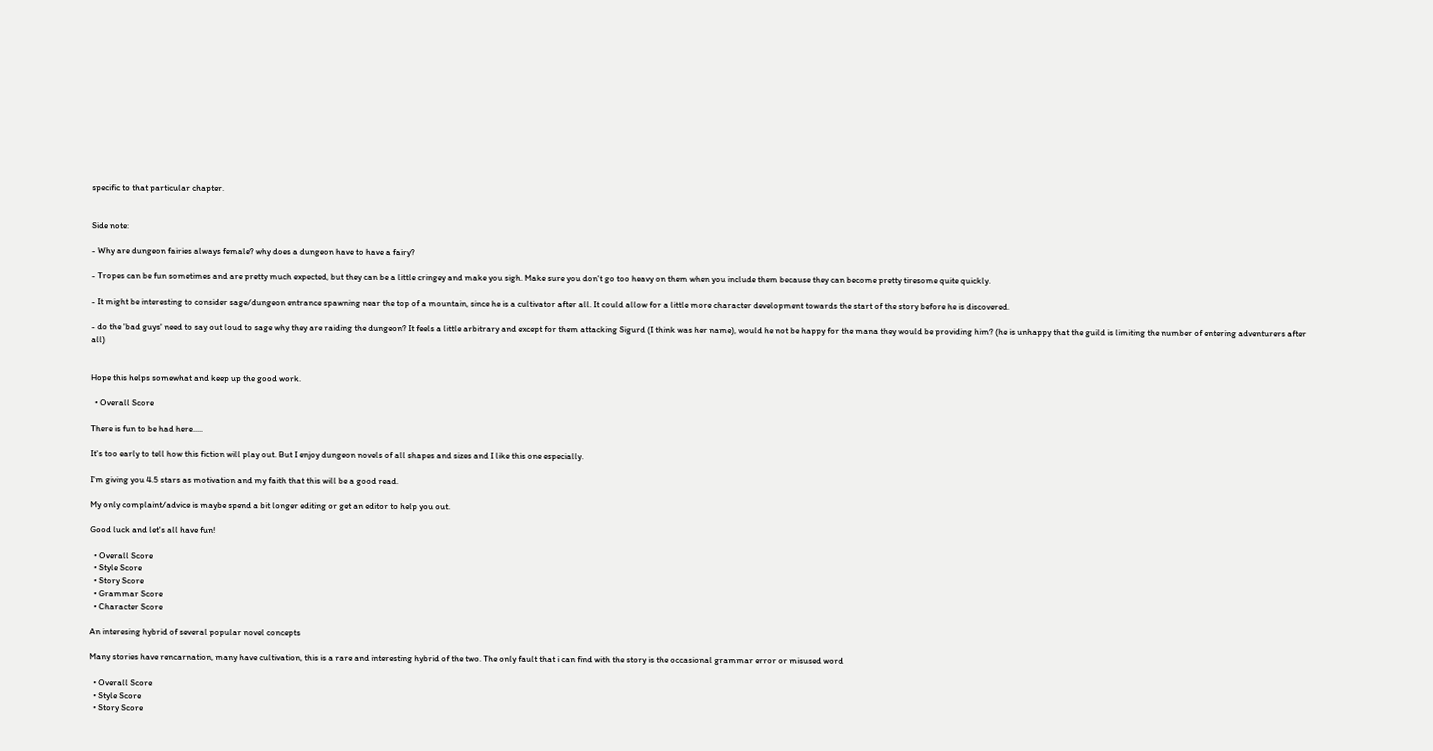specific to that particular chapter.


Side note:

- Why are dungeon fairies always female? why does a dungeon have to have a fairy?

- Tropes can be fun sometimes and are pretty much expected, but they can be a little cringey and make you sigh. Make sure you don't go too heavy on them when you include them because they can become pretty tiresome quite quickly.

- It might be interesting to consider sage/dungeon entrance spawning near the top of a mountain, since he is a cultivator after all. It could allow for a little more character development towards the start of the story before he is discovered.

- do the 'bad guys' need to say out loud to sage why they are raiding the dungeon? It feels a little arbitrary and except for them attacking Sigurd (I think was her name), would he not be happy for the mana they would be providing him? (he is unhappy that the guild is limiting the number of entering adventurers after all)


Hope this helps somewhat and keep up the good work.

  • Overall Score

There is fun to be had here.....

It's too early to tell how this fiction will play out. But I enjoy dungeon novels of all shapes and sizes and I like this one especially.

I'm giving you 4.5 stars as motivation and my faith that this will be a good read.

My only complaint/advice is maybe spend a bit longer editing or get an editor to help you out.

Good luck and let's all have fun!

  • Overall Score
  • Style Score
  • Story Score
  • Grammar Score
  • Character Score

An interesing hybrid of several popular novel concepts

Many stories have rencarnation, many have cultivation, this is a rare and interesting hybrid of the two. The only fault that i can find with the story is the occasional grammar error or misused word

  • Overall Score
  • Style Score
  • Story Score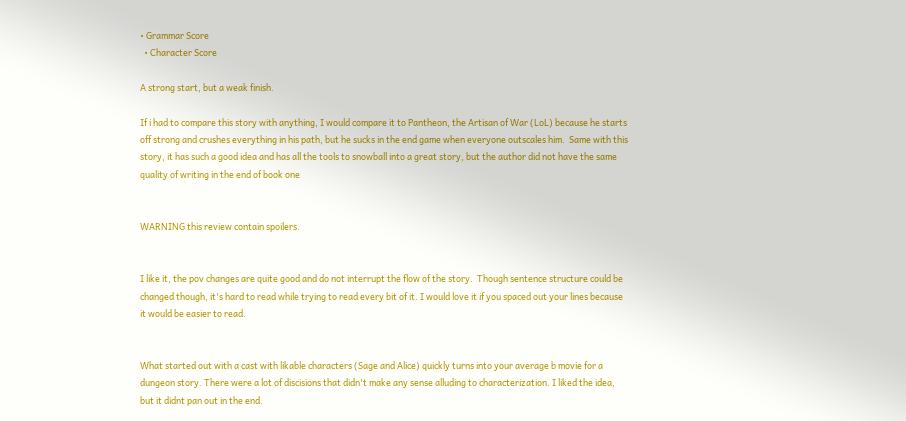• Grammar Score
  • Character Score

A strong start, but a weak finish.

If i had to compare this story with anything, I would compare it to Pantheon, the Artisan of War (LoL) because he starts off strong and crushes everything in his path, but he sucks in the end game when everyone outscales him.  Same with this story, it has such a good idea and has all the tools to snowball into a great story, but the author did not have the same quality of writing in the end of book one


WARNING this review contain spoilers.


I like it, the pov changes are quite good and do not interrupt the flow of the story.  Though sentence structure could be changed though, it's hard to read while trying to read every bit of it. I would love it if you spaced out your lines because it would be easier to read.


What started out with a cast with likable characters (Sage and Alice) quickly turns into your average b movie for a dungeon story. There were a lot of discisions that didn't make any sense alluding to characterization. I liked the idea, but it didnt pan out in the end.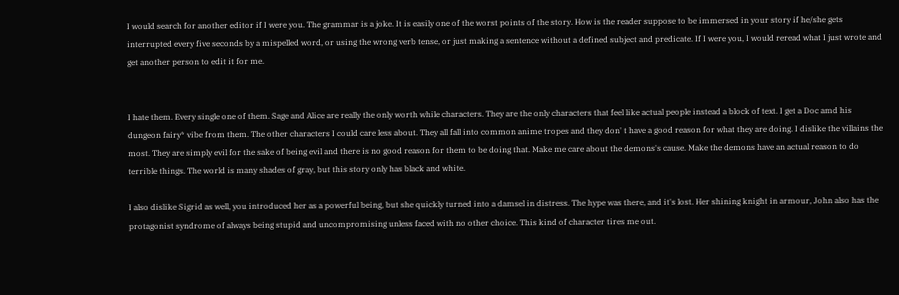I would search for another editor if I were you. The grammar is a joke. It is easily one of the worst points of the story. How is the reader suppose to be immersed in your story if he/she gets interrupted every five seconds by a mispelled word, or using the wrong verb tense, or just making a sentence without a defined subject and predicate. If I were you, I would reread what I just wrote and get another person to edit it for me.


I hate them. Every single one of them. Sage and Alice are really the only worth while characters. They are the only characters that feel like actual people instead a block of text. I get a Doc amd his dungeon fairy* vibe from them. The other characters I could care less about. They all fall into common anime tropes and they don' t have a good reason for what they are doing. I dislike the villains the most. They are simply evil for the sake of being evil and there is no good reason for them to be doing that. Make me care about the demons's cause. Make the demons have an actual reason to do terrible things. The world is many shades of gray, but this story only has black and white.

I also dislike Sigrid as well, you introduced her as a powerful being, but she quickly turned into a damsel in distress. The hype was there, and it's lost. Her shining knight in armour, John also has the protagonist syndrome of always being stupid and uncompromising unless faced with no other choice. This kind of character tires me out.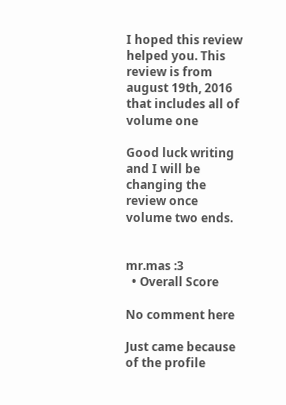I hoped this review helped you. This review is from august 19th, 2016 that includes all of volume one

Good luck writing and I will be changing the review once volume two ends.


mr.mas :3
  • Overall Score

No comment here

Just came because of the profile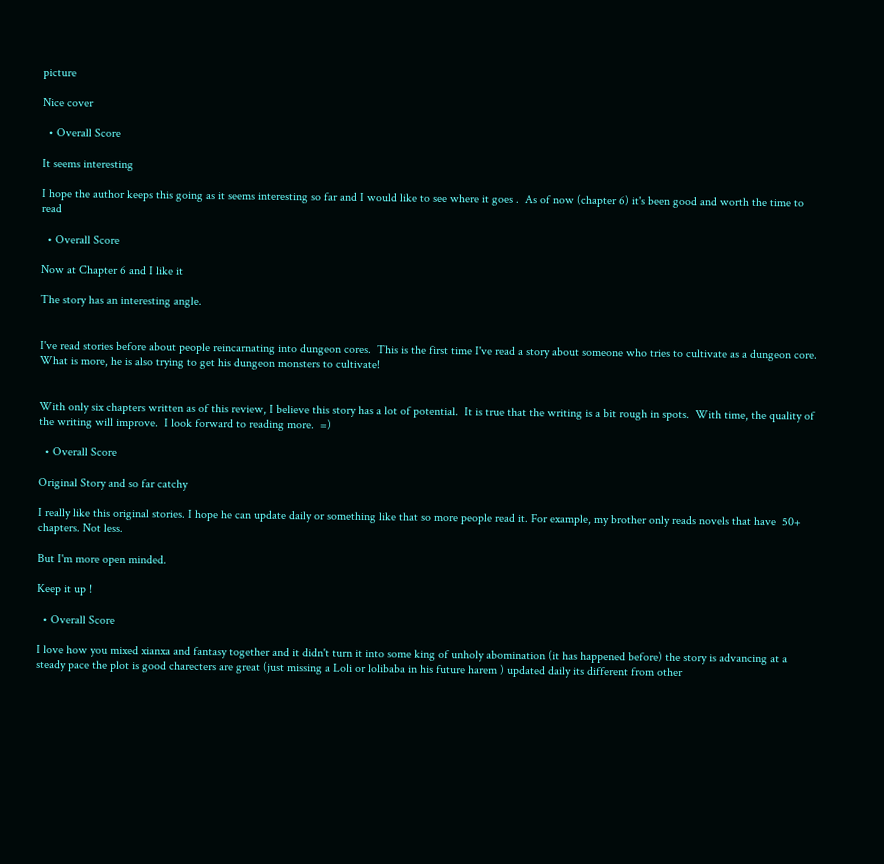picture

Nice cover

  • Overall Score

It seems interesting

I hope the author keeps this going as it seems interesting so far and I would like to see where it goes .  As of now (chapter 6) it's been good and worth the time to read

  • Overall Score

Now at Chapter 6 and I like it

The story has an interesting angle.


I've read stories before about people reincarnating into dungeon cores.  This is the first time I've read a story about someone who tries to cultivate as a dungeon core.  What is more, he is also trying to get his dungeon monsters to cultivate!


With only six chapters written as of this review, I believe this story has a lot of potential.  It is true that the writing is a bit rough in spots.  With time, the quality of the writing will improve.  I look forward to reading more.  =)

  • Overall Score

Original Story and so far catchy

I really like this original stories. I hope he can update daily or something like that so more people read it. For example, my brother only reads novels that have  50+ chapters. Not less.

But I'm more open minded.

Keep it up !

  • Overall Score

I love how you mixed xianxa and fantasy together and it didn't turn it into some king of unholy abomination (it has happened before) the story is advancing at a steady pace the plot is good charecters are great (just missing a Loli or lolibaba in his future harem ) updated daily its different from other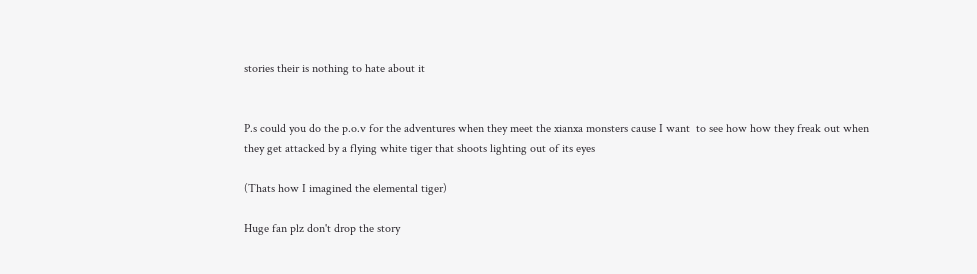stories their is nothing to hate about it


P.s could you do the p.o.v for the adventures when they meet the xianxa monsters cause I want  to see how how they freak out when they get attacked by a flying white tiger that shoots lighting out of its eyes

(Thats how I imagined the elemental tiger)

Huge fan plz don't drop the story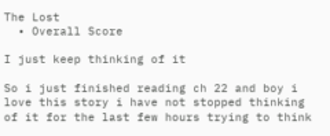The Lost
  • Overall Score

I just keep thinking of it

So i just finished reading ch 22 and boy i love this story i have not stopped thinking of it for the last few hours trying to think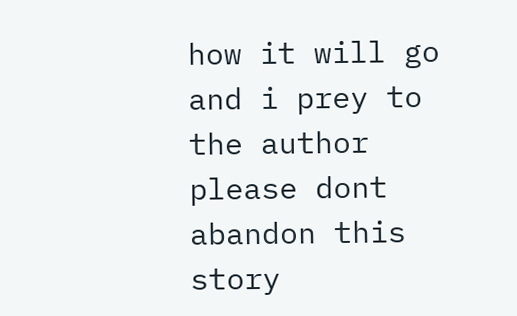how it will go and i prey to the author please dont abandon this story